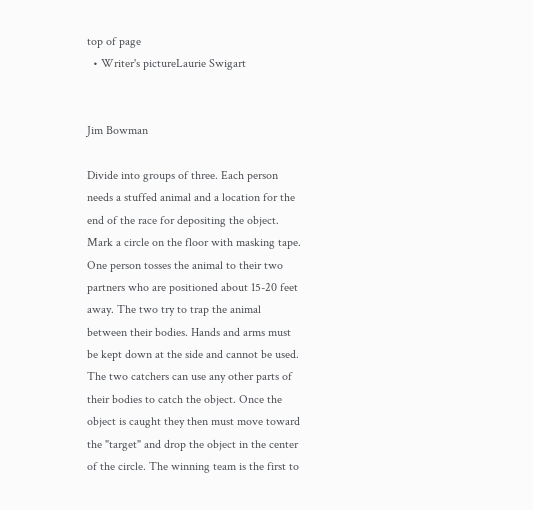top of page
  • Writer's pictureLaurie Swigart


Jim Bowman

Divide into groups of three. Each person needs a stuffed animal and a location for the end of the race for depositing the object. Mark a circle on the floor with masking tape. One person tosses the animal to their two partners who are positioned about 15-20 feet away. The two try to trap the animal between their bodies. Hands and arms must be kept down at the side and cannot be used. The two catchers can use any other parts of their bodies to catch the object. Once the object is caught they then must move toward the "target" and drop the object in the center of the circle. The winning team is the first to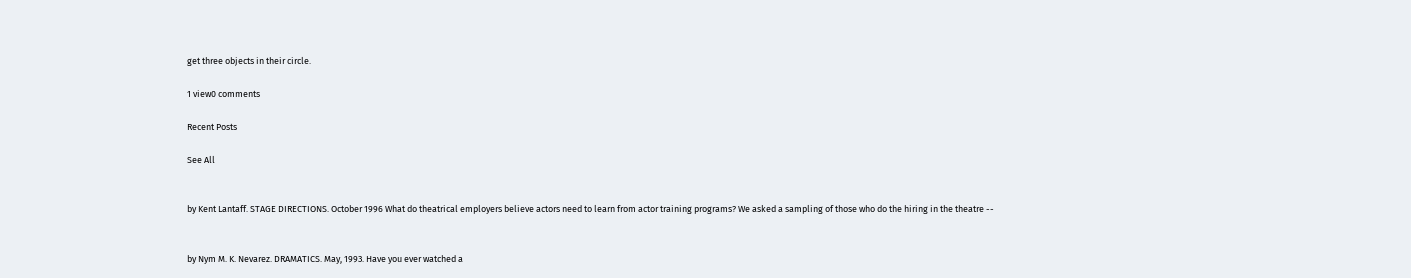get three objects in their circle.

1 view0 comments

Recent Posts

See All


by Kent Lantaff. STAGE DIRECTIONS. October 1996 What do theatrical employers believe actors need to learn from actor training programs? We asked a sampling of those who do the hiring in the theatre --


by Nym M. K. Nevarez. DRAMATICS. May, 1993. Have you ever watched a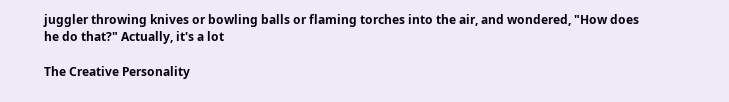juggler throwing knives or bowling balls or flaming torches into the air, and wondered, "How does he do that?" Actually, it's a lot

The Creative Personality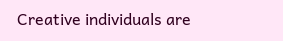Creative individuals are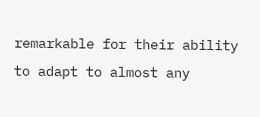remarkable for their ability to adapt to almost any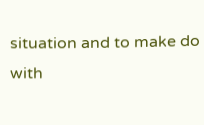situation and to make do with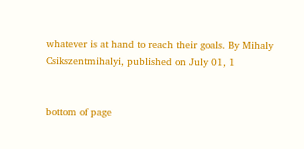whatever is at hand to reach their goals. By Mihaly Csikszentmihalyi, published on July 01, 1


bottom of page